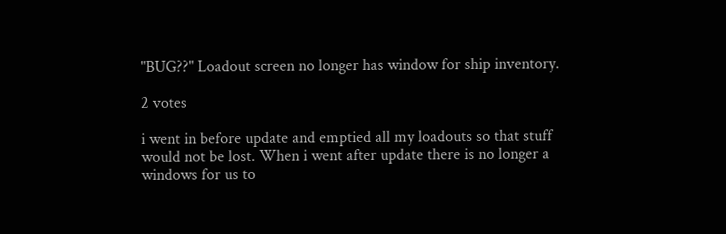"BUG??" Loadout screen no longer has window for ship inventory.

2 votes

i went in before update and emptied all my loadouts so that stuff would not be lost. When i went after update there is no longer a windows for us to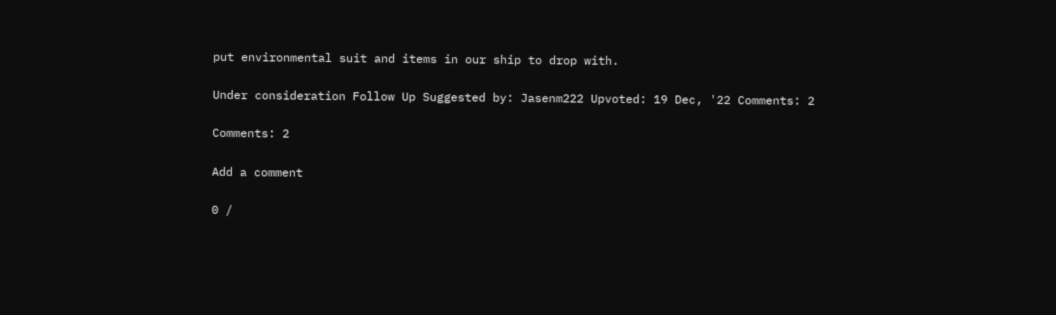put environmental suit and items in our ship to drop with.

Under consideration Follow Up Suggested by: Jasenm222 Upvoted: 19 Dec, '22 Comments: 2

Comments: 2

Add a comment

0 /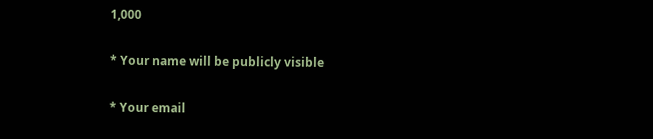1,000

* Your name will be publicly visible

* Your email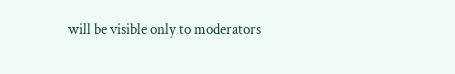will be visible only to moderators